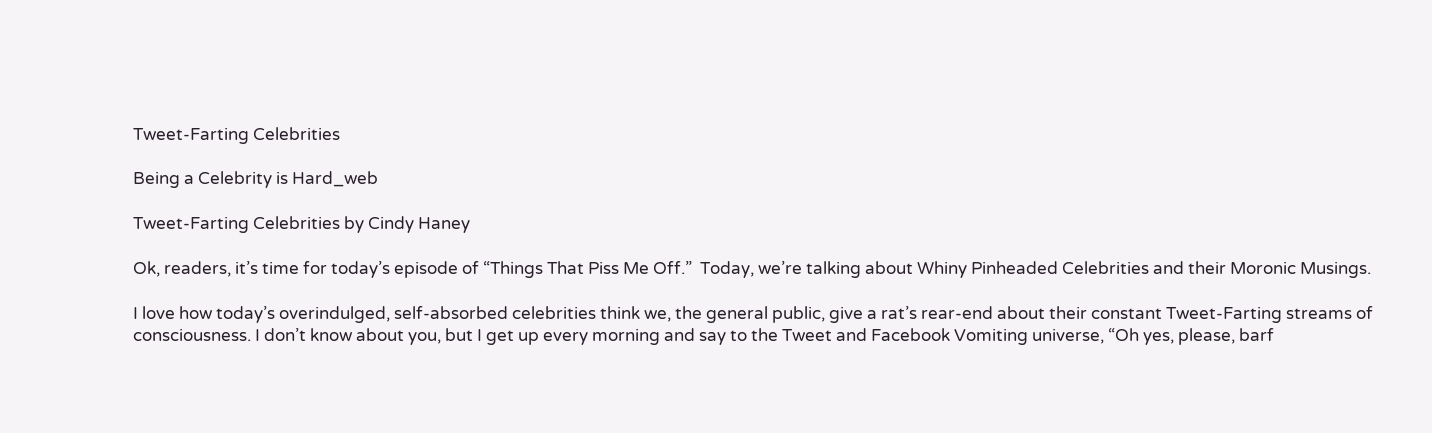Tweet-Farting Celebrities

Being a Celebrity is Hard_web

Tweet-Farting Celebrities by Cindy Haney

Ok, readers, it’s time for today’s episode of “Things That Piss Me Off.”  Today, we’re talking about Whiny Pinheaded Celebrities and their Moronic Musings.

I love how today’s overindulged, self-absorbed celebrities think we, the general public, give a rat’s rear-end about their constant Tweet-Farting streams of consciousness. I don’t know about you, but I get up every morning and say to the Tweet and Facebook Vomiting universe, “Oh yes, please, barf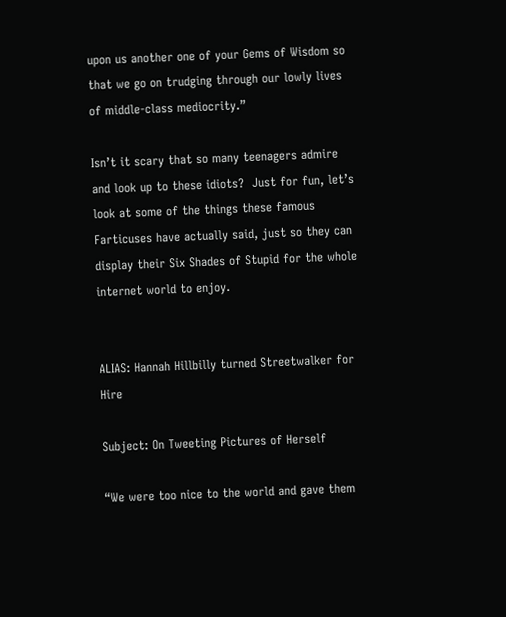upon us another one of your Gems of Wisdom so that we go on trudging through our lowly lives of middle-class mediocrity.”

Isn’t it scary that so many teenagers admire and look up to these idiots?  Just for fun, let’s look at some of the things these famous Farticuses have actually said, just so they can display their Six Shades of Stupid for the whole internet world to enjoy.


ALIAS: Hannah Hillbilly turned Streetwalker for Hire

Subject: On Tweeting Pictures of Herself

“We were too nice to the world and gave them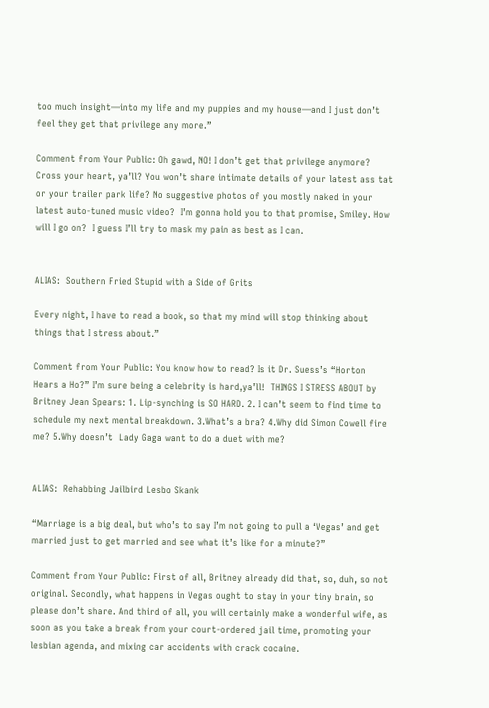too much insight—into my life and my puppies and my house—and I just don’t feel they get that privilege any more.”

Comment from Your Public: Oh gawd, NO! I don’t get that privilege anymore? Cross your heart, ya’ll? You won’t share intimate details of your latest ass tat or your trailer park life? No suggestive photos of you mostly naked in your latest auto-tuned music video?  I’m gonna hold you to that promise, Smiley. How will I go on?  I guess I’ll try to mask my pain as best as I can.


ALIAS:  Southern Fried Stupid with a Side of Grits

Every night, I have to read a book, so that my mind will stop thinking about things that I stress about.”

Comment from Your Public: You know how to read? Is it Dr. Suess’s “Horton Hears a Ho?” I’m sure being a celebrity is hard,ya’ll!  THINGS I STRESS ABOUT by Britney Jean Spears: 1. Lip-synching is SO HARD. 2. I can’t seem to find time to schedule my next mental breakdown. 3.What’s a bra? 4.Why did Simon Cowell fire me? 5.Why doesn’t  Lady Gaga want to do a duet with me?


ALIAS:  Rehabbing Jailbird Lesbo Skank

“Marriage is a big deal, but who’s to say I’m not going to pull a ‘Vegas’ and get married just to get married and see what it’s like for a minute?”

Comment from Your Public: First of all, Britney already did that, so, duh, so not original. Secondly, what happens in Vegas ought to stay in your tiny brain, so please don’t share. And third of all, you will certainly make a wonderful wife, as soon as you take a break from your court-ordered jail time, promoting your lesbian agenda, and mixing car accidents with crack cocaine.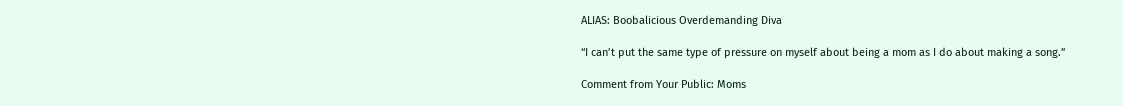ALIAS: Boobalicious Overdemanding Diva

“I can’t put the same type of pressure on myself about being a mom as I do about making a song.”

Comment from Your Public: Moms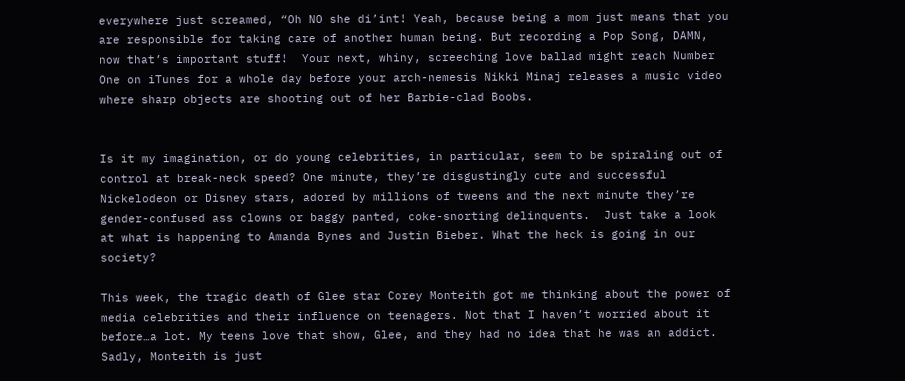everywhere just screamed, “Oh NO she di’int! Yeah, because being a mom just means that you are responsible for taking care of another human being. But recording a Pop Song, DAMN, now that’s important stuff!  Your next, whiny, screeching love ballad might reach Number One on iTunes for a whole day before your arch-nemesis Nikki Minaj releases a music video where sharp objects are shooting out of her Barbie-clad Boobs.


Is it my imagination, or do young celebrities, in particular, seem to be spiraling out of control at break-neck speed? One minute, they’re disgustingly cute and successful Nickelodeon or Disney stars, adored by millions of tweens and the next minute they’re gender-confused ass clowns or baggy panted, coke-snorting delinquents.  Just take a look at what is happening to Amanda Bynes and Justin Bieber. What the heck is going in our society?

This week, the tragic death of Glee star Corey Monteith got me thinking about the power of media celebrities and their influence on teenagers. Not that I haven’t worried about it before…a lot. My teens love that show, Glee, and they had no idea that he was an addict. Sadly, Monteith is just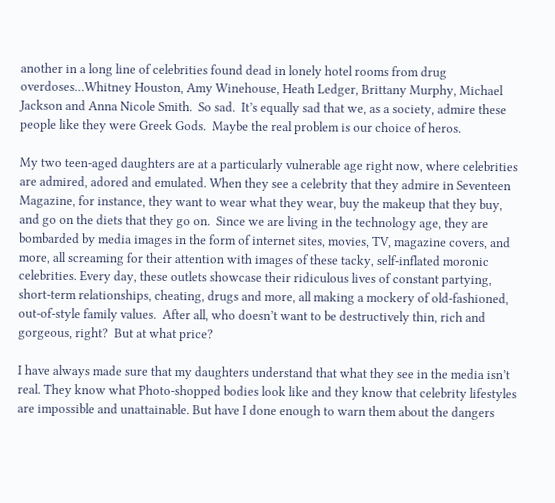another in a long line of celebrities found dead in lonely hotel rooms from drug overdoses…Whitney Houston, Amy Winehouse, Heath Ledger, Brittany Murphy, Michael Jackson and Anna Nicole Smith.  So sad.  It’s equally sad that we, as a society, admire these people like they were Greek Gods.  Maybe the real problem is our choice of heros.

My two teen-aged daughters are at a particularly vulnerable age right now, where celebrities are admired, adored and emulated. When they see a celebrity that they admire in Seventeen Magazine, for instance, they want to wear what they wear, buy the makeup that they buy, and go on the diets that they go on.  Since we are living in the technology age, they are bombarded by media images in the form of internet sites, movies, TV, magazine covers, and more, all screaming for their attention with images of these tacky, self-inflated moronic celebrities. Every day, these outlets showcase their ridiculous lives of constant partying, short-term relationships, cheating, drugs and more, all making a mockery of old-fashioned, out-of-style family values.  After all, who doesn’t want to be destructively thin, rich and gorgeous, right?  But at what price?

I have always made sure that my daughters understand that what they see in the media isn’t real. They know what Photo-shopped bodies look like and they know that celebrity lifestyles are impossible and unattainable. But have I done enough to warn them about the dangers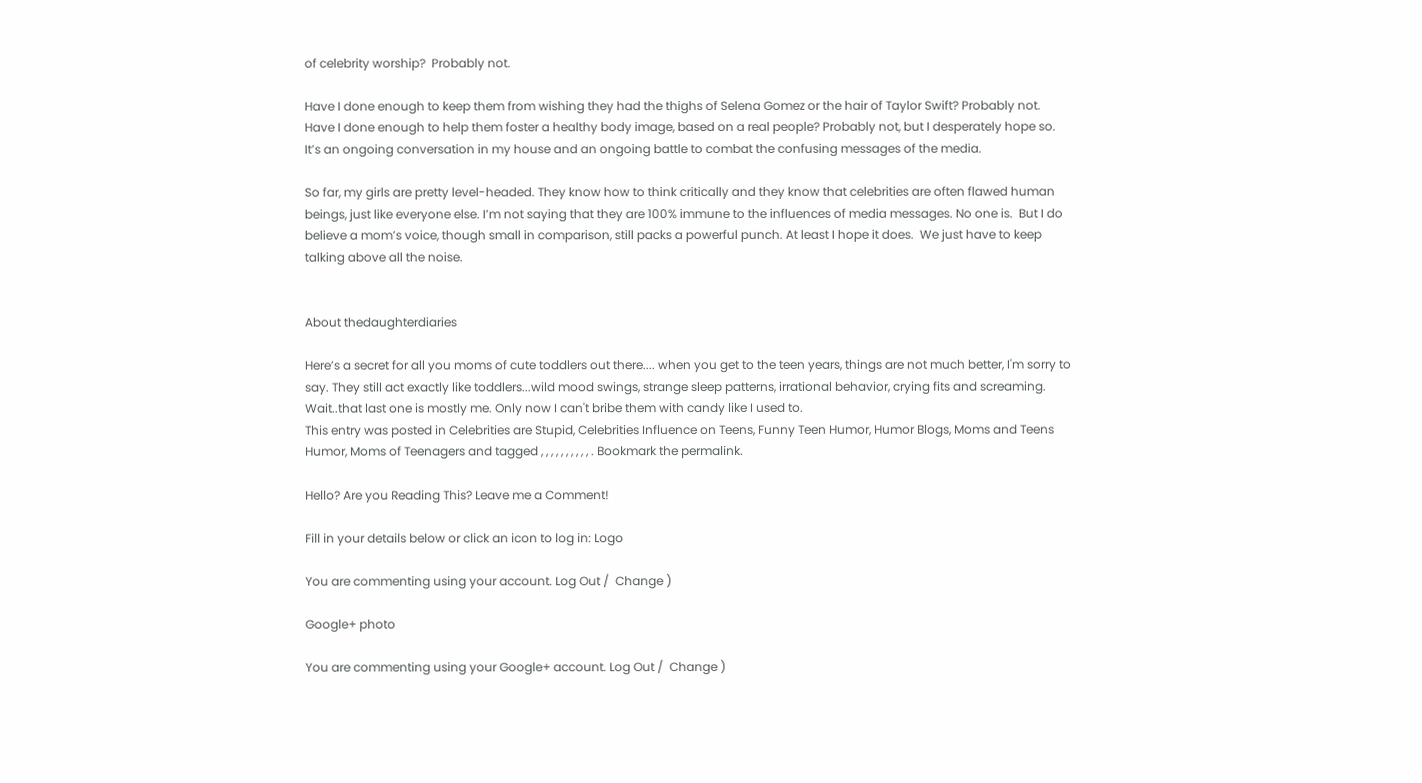of celebrity worship?  Probably not.

Have I done enough to keep them from wishing they had the thighs of Selena Gomez or the hair of Taylor Swift? Probably not. Have I done enough to help them foster a healthy body image, based on a real people? Probably not, but I desperately hope so.  It’s an ongoing conversation in my house and an ongoing battle to combat the confusing messages of the media.

So far, my girls are pretty level-headed. They know how to think critically and they know that celebrities are often flawed human beings, just like everyone else. I’m not saying that they are 100% immune to the influences of media messages. No one is.  But I do believe a mom’s voice, though small in comparison, still packs a powerful punch. At least I hope it does.  We just have to keep talking above all the noise.


About thedaughterdiaries

Here’s a secret for all you moms of cute toddlers out there.... when you get to the teen years, things are not much better, I'm sorry to say. They still act exactly like toddlers...wild mood swings, strange sleep patterns, irrational behavior, crying fits and screaming. Wait..that last one is mostly me. Only now I can't bribe them with candy like I used to.
This entry was posted in Celebrities are Stupid, Celebrities Influence on Teens, Funny Teen Humor, Humor Blogs, Moms and Teens Humor, Moms of Teenagers and tagged , , , , , , , , , , . Bookmark the permalink.

Hello? Are you Reading This? Leave me a Comment!

Fill in your details below or click an icon to log in: Logo

You are commenting using your account. Log Out /  Change )

Google+ photo

You are commenting using your Google+ account. Log Out /  Change )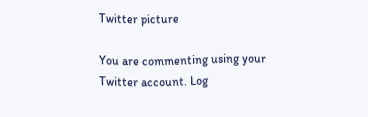Twitter picture

You are commenting using your Twitter account. Log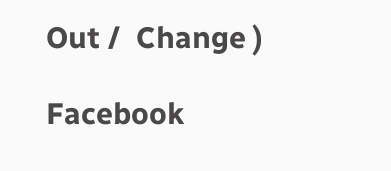Out /  Change )

Facebook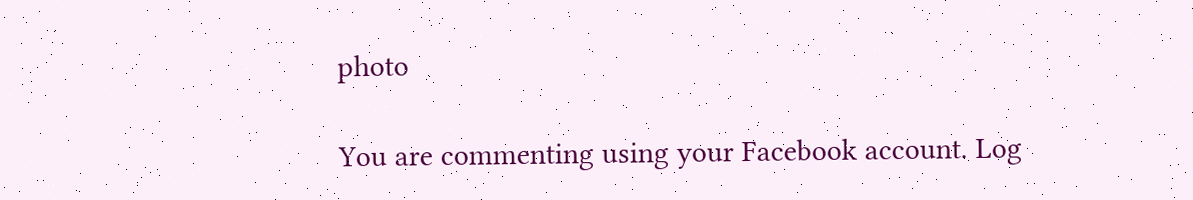photo

You are commenting using your Facebook account. Log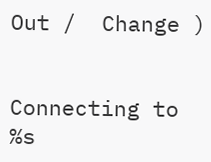Out /  Change )


Connecting to %s